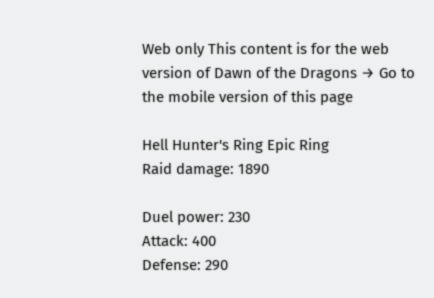Web only This content is for the web version of Dawn of the Dragons → Go to the mobile version of this page

Hell Hunter's Ring Epic Ring
Raid damage: 1890

Duel power: 230
Attack: 400
Defense: 290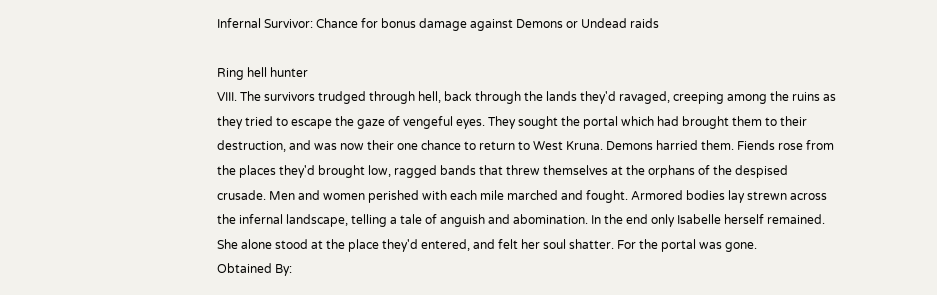Infernal Survivor: Chance for bonus damage against Demons or Undead raids

Ring hell hunter
VIII. The survivors trudged through hell, back through the lands they'd ravaged, creeping among the ruins as they tried to escape the gaze of vengeful eyes. They sought the portal which had brought them to their destruction, and was now their one chance to return to West Kruna. Demons harried them. Fiends rose from the places they'd brought low, ragged bands that threw themselves at the orphans of the despised crusade. Men and women perished with each mile marched and fought. Armored bodies lay strewn across the infernal landscape, telling a tale of anguish and abomination. In the end only Isabelle herself remained. She alone stood at the place they'd entered, and felt her soul shatter. For the portal was gone.
Obtained By: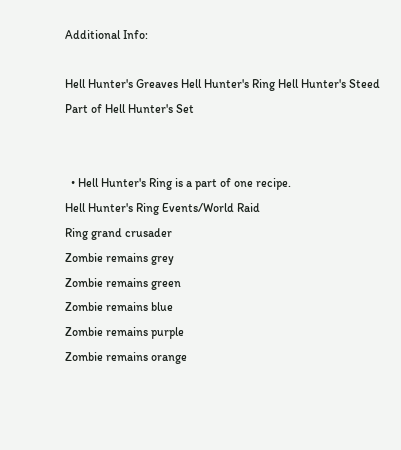Additional Info:

Hell Hunter's Greaves Hell Hunter's Ring Hell Hunter's Steed
Part of Hell Hunter's Set


  • Hell Hunter's Ring is a part of one recipe.
Hell Hunter's Ring Events/World Raid
Ring grand crusader
Zombie remains grey
Zombie remains green
Zombie remains blue
Zombie remains purple
Zombie remains orange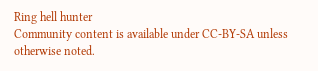Ring hell hunter
Community content is available under CC-BY-SA unless otherwise noted.